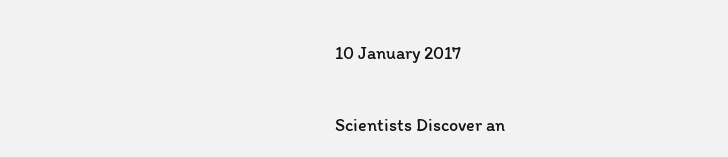10 January 2017

Scientists Discover an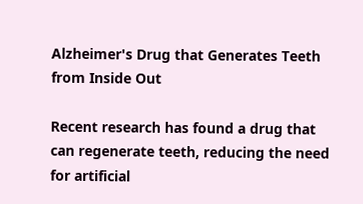Alzheimer's Drug that Generates Teeth from Inside Out

Recent research has found a drug that can regenerate teeth, reducing the need for artificial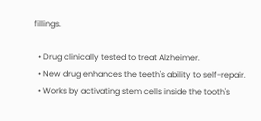fillings.

  • Drug clinically tested to treat Alzheimer.
  • New drug enhances the teeth's ability to self-repair.
  • Works by activating stem cells inside the tooth's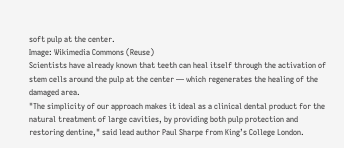soft pulp at the center.
Image: Wikimedia Commons (Reuse)
Scientists have already known that teeth can heal itself through the activation of stem cells around the pulp at the center — which regenerates the healing of the damaged area.
"The simplicity of our approach makes it ideal as a clinical dental product for the natural treatment of large cavities, by providing both pulp protection and restoring dentine," said lead author Paul Sharpe from King’s College London.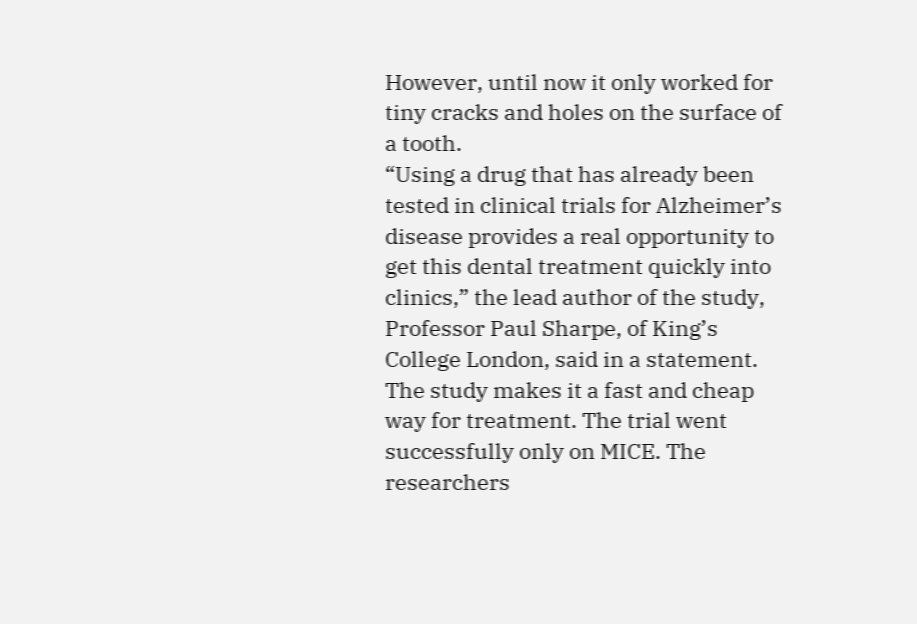However, until now it only worked for tiny cracks and holes on the surface of a tooth.
“Using a drug that has already been tested in clinical trials for Alzheimer’s disease provides a real opportunity to get this dental treatment quickly into clinics,” the lead author of the study, Professor Paul Sharpe, of King’s College London, said in a statement.
The study makes it a fast and cheap way for treatment. The trial went successfully only on MICE. The researchers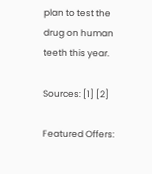plan to test the drug on human teeth this year.

Sources: [1] [2]

Featured Offers: